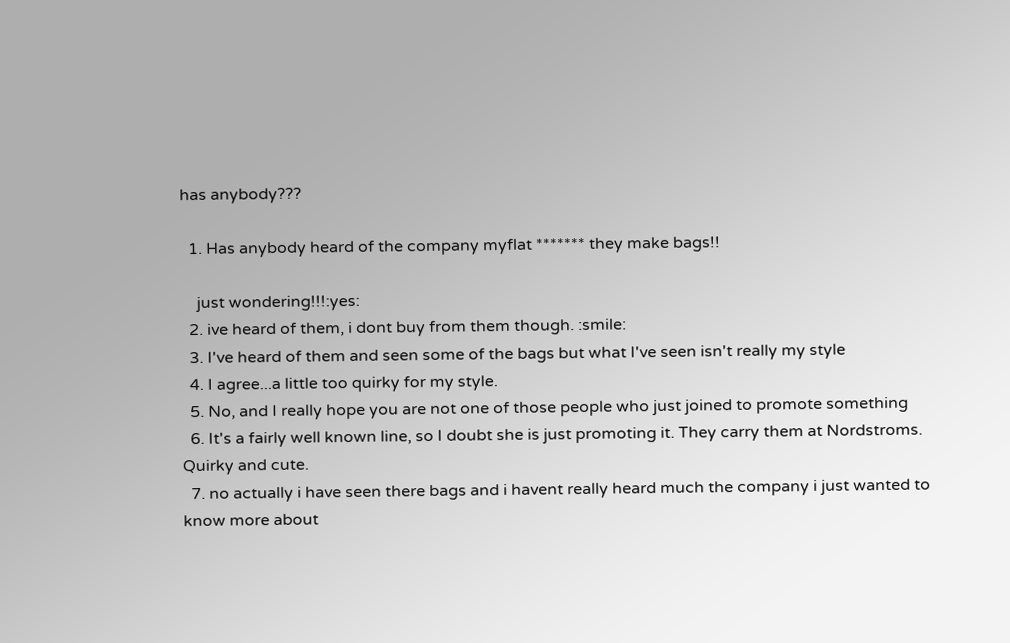has anybody???

  1. Has anybody heard of the company myflat ******* they make bags!!

    just wondering!!!:yes:
  2. ive heard of them, i dont buy from them though. :smile:
  3. I've heard of them and seen some of the bags but what I've seen isn't really my style
  4. I agree...a little too quirky for my style.
  5. No, and I really hope you are not one of those people who just joined to promote something
  6. It's a fairly well known line, so I doubt she is just promoting it. They carry them at Nordstroms. Quirky and cute.
  7. no actually i have seen there bags and i havent really heard much the company i just wanted to know more about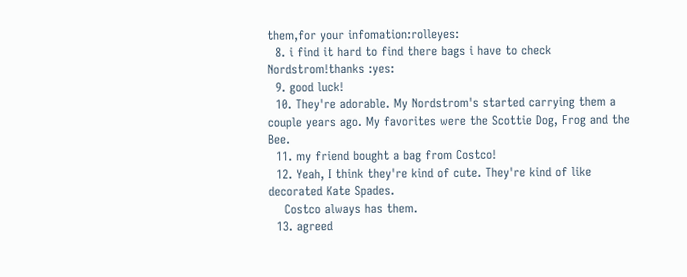them,for your infomation:rolleyes:
  8. i find it hard to find there bags i have to check Nordstrom!thanks :yes:
  9. good luck!
  10. They're adorable. My Nordstrom's started carrying them a couple years ago. My favorites were the Scottie Dog, Frog and the Bee.
  11. my friend bought a bag from Costco!
  12. Yeah, I think they're kind of cute. They're kind of like decorated Kate Spades.
    Costco always has them.
  13. agreed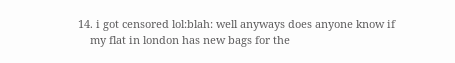14. i got censored lol:blah: well anyways does anyone know if
    my flat in london has new bags for the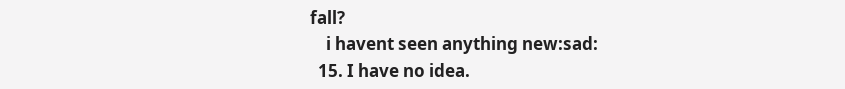fall?
    i havent seen anything new:sad:
  15. I have no idea.